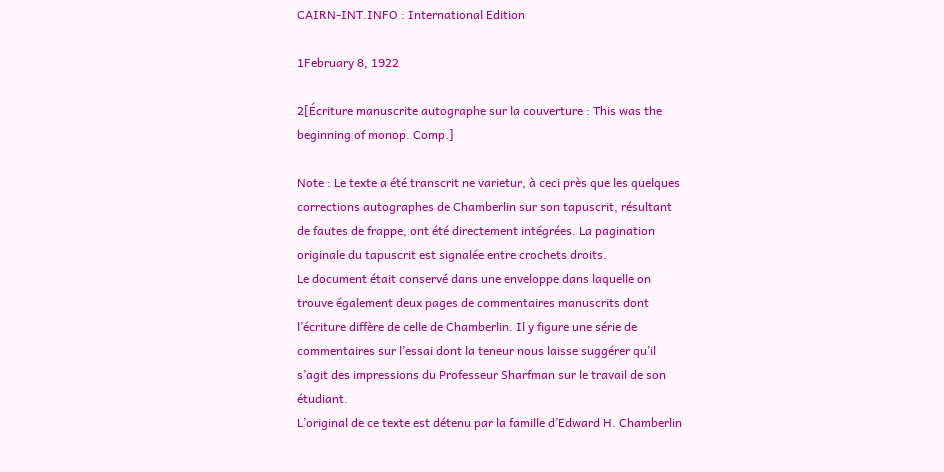CAIRN-INT.INFO : International Edition

1February 8, 1922

2[Écriture manuscrite autographe sur la couverture : This was the beginning of monop. Comp.]

Note : Le texte a été transcrit ne varietur, à ceci près que les quelques corrections autographes de Chamberlin sur son tapuscrit, résultant de fautes de frappe, ont été directement intégrées. La pagination originale du tapuscrit est signalée entre crochets droits.
Le document était conservé dans une enveloppe dans laquelle on trouve également deux pages de commentaires manuscrits dont l’écriture diffère de celle de Chamberlin. Il y figure une série de commentaires sur l’essai dont la teneur nous laisse suggérer qu’il s’agit des impressions du Professeur Sharfman sur le travail de son étudiant.
L’original de ce texte est détenu par la famille d’Edward H. Chamberlin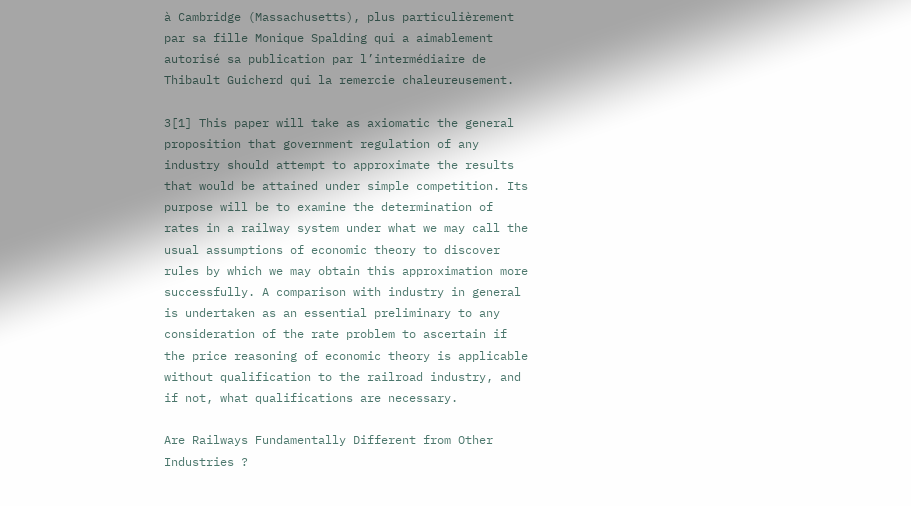à Cambridge (Massachusetts), plus particulièrement par sa fille Monique Spalding qui a aimablement autorisé sa publication par l’intermédiaire de Thibault Guicherd qui la remercie chaleureusement.

3[1] This paper will take as axiomatic the general proposition that government regulation of any industry should attempt to approximate the results that would be attained under simple competition. Its purpose will be to examine the determination of rates in a railway system under what we may call the usual assumptions of economic theory to discover rules by which we may obtain this approximation more successfully. A comparison with industry in general is undertaken as an essential preliminary to any consideration of the rate problem to ascertain if the price reasoning of economic theory is applicable without qualification to the railroad industry, and if not, what qualifications are necessary.

Are Railways Fundamentally Different from Other Industries ?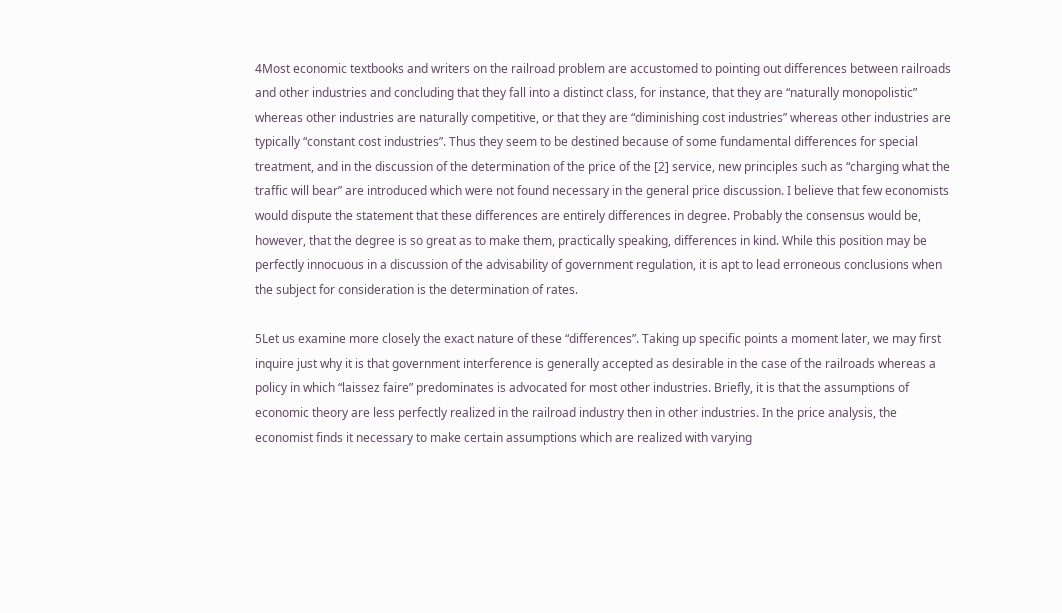4Most economic textbooks and writers on the railroad problem are accustomed to pointing out differences between railroads and other industries and concluding that they fall into a distinct class, for instance, that they are “naturally monopolistic” whereas other industries are naturally competitive, or that they are “diminishing cost industries” whereas other industries are typically “constant cost industries”. Thus they seem to be destined because of some fundamental differences for special treatment, and in the discussion of the determination of the price of the [2] service, new principles such as “charging what the traffic will bear” are introduced which were not found necessary in the general price discussion. I believe that few economists would dispute the statement that these differences are entirely differences in degree. Probably the consensus would be, however, that the degree is so great as to make them, practically speaking, differences in kind. While this position may be perfectly innocuous in a discussion of the advisability of government regulation, it is apt to lead erroneous conclusions when the subject for consideration is the determination of rates.

5Let us examine more closely the exact nature of these “differences”. Taking up specific points a moment later, we may first inquire just why it is that government interference is generally accepted as desirable in the case of the railroads whereas a policy in which “laissez faire” predominates is advocated for most other industries. Briefly, it is that the assumptions of economic theory are less perfectly realized in the railroad industry then in other industries. In the price analysis, the economist finds it necessary to make certain assumptions which are realized with varying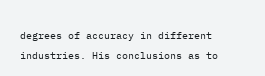degrees of accuracy in different industries. His conclusions as to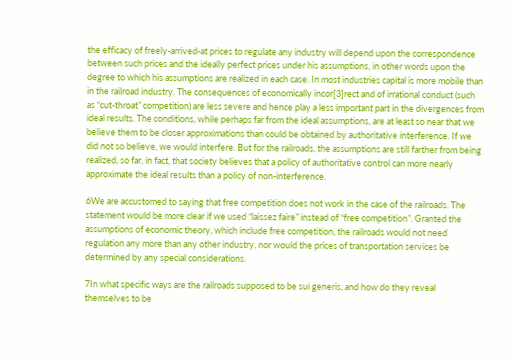the efficacy of freely-arrived-at prices to regulate any industry will depend upon the correspondence between such prices and the ideally perfect prices under his assumptions, in other words upon the degree to which his assumptions are realized in each case. In most industries capital is more mobile than in the railroad industry. The consequences of economically incor[3]rect and of irrational conduct (such as “cut-throat” competition) are less severe and hence play a less important part in the divergences from ideal results. The conditions, while perhaps far from the ideal assumptions, are at least so near that we believe them to be closer approximations than could be obtained by authoritative interference. If we did not so believe, we would interfere. But for the railroads, the assumptions are still farther from being realized, so far, in fact, that society believes that a policy of authoritative control can more nearly approximate the ideal results than a policy of non-interference.

6We are accustomed to saying that free competition does not work in the case of the railroads. The statement would be more clear if we used “laissez faire” instead of “free competition”. Granted the assumptions of economic theory, which include free competition, the railroads would not need regulation any more than any other industry, nor would the prices of transportation services be determined by any special considerations.

7In what specific ways are the railroads supposed to be sui generis, and how do they reveal themselves to be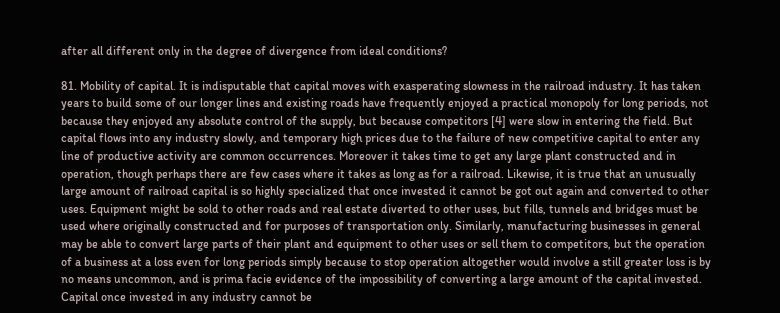after all different only in the degree of divergence from ideal conditions?

81. Mobility of capital. It is indisputable that capital moves with exasperating slowness in the railroad industry. It has taken years to build some of our longer lines and existing roads have frequently enjoyed a practical monopoly for long periods, not because they enjoyed any absolute control of the supply, but because competitors [4] were slow in entering the field. But capital flows into any industry slowly, and temporary high prices due to the failure of new competitive capital to enter any line of productive activity are common occurrences. Moreover it takes time to get any large plant constructed and in operation, though perhaps there are few cases where it takes as long as for a railroad. Likewise, it is true that an unusually large amount of railroad capital is so highly specialized that once invested it cannot be got out again and converted to other uses. Equipment might be sold to other roads and real estate diverted to other uses, but fills, tunnels and bridges must be used where originally constructed and for purposes of transportation only. Similarly, manufacturing businesses in general may be able to convert large parts of their plant and equipment to other uses or sell them to competitors, but the operation of a business at a loss even for long periods simply because to stop operation altogether would involve a still greater loss is by no means uncommon, and is prima facie evidence of the impossibility of converting a large amount of the capital invested. Capital once invested in any industry cannot be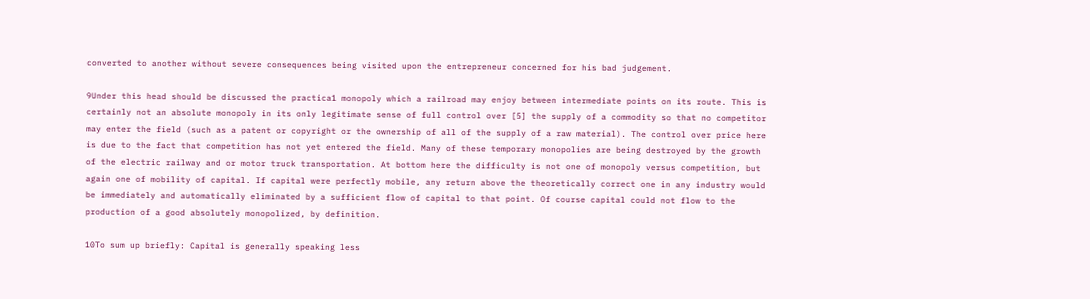converted to another without severe consequences being visited upon the entrepreneur concerned for his bad judgement.

9Under this head should be discussed the practica1 monopoly which a railroad may enjoy between intermediate points on its route. This is certainly not an absolute monopoly in its only legitimate sense of full control over [5] the supply of a commodity so that no competitor may enter the field (such as a patent or copyright or the ownership of all of the supply of a raw material). The control over price here is due to the fact that competition has not yet entered the field. Many of these temporary monopolies are being destroyed by the growth of the electric railway and or motor truck transportation. At bottom here the difficulty is not one of monopoly versus competition, but again one of mobility of capital. If capital were perfectly mobile, any return above the theoretically correct one in any industry would be immediately and automatically eliminated by a sufficient flow of capital to that point. Of course capital could not flow to the production of a good absolutely monopolized, by definition.

10To sum up briefly: Capital is generally speaking less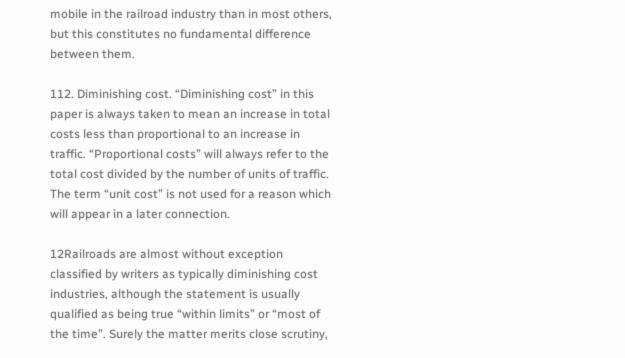mobile in the railroad industry than in most others, but this constitutes no fundamental difference between them.

112. Diminishing cost. “Diminishing cost” in this paper is always taken to mean an increase in total costs less than proportional to an increase in traffic. “Proportional costs” will always refer to the total cost divided by the number of units of traffic. The term “unit cost” is not used for a reason which will appear in a later connection.

12Railroads are almost without exception classified by writers as typically diminishing cost industries, although the statement is usually qualified as being true “within limits” or “most of the time”. Surely the matter merits close scrutiny,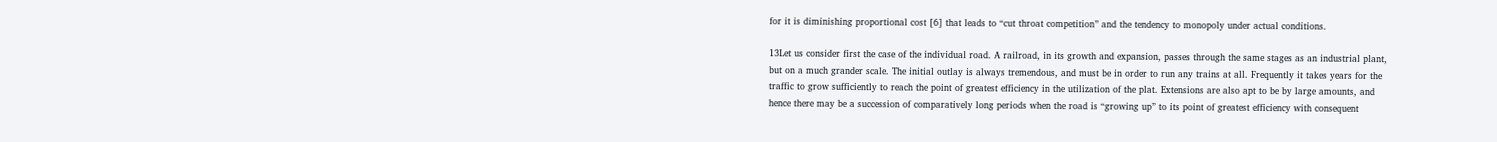for it is diminishing proportional cost [6] that leads to “cut throat competition” and the tendency to monopoly under actual conditions.

13Let us consider first the case of the individual road. A railroad, in its growth and expansion, passes through the same stages as an industrial plant, but on a much grander scale. The initial outlay is always tremendous, and must be in order to run any trains at all. Frequently it takes years for the traffic to grow sufficiently to reach the point of greatest efficiency in the utilization of the plat. Extensions are also apt to be by large amounts, and hence there may be a succession of comparatively long periods when the road is “growing up” to its point of greatest efficiency with consequent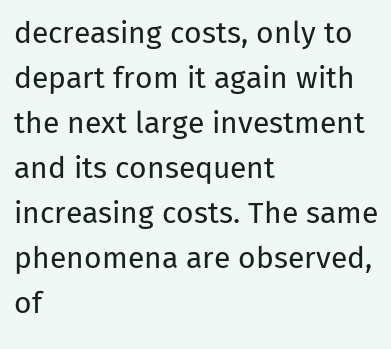decreasing costs, only to depart from it again with the next large investment and its consequent increasing costs. The same phenomena are observed, of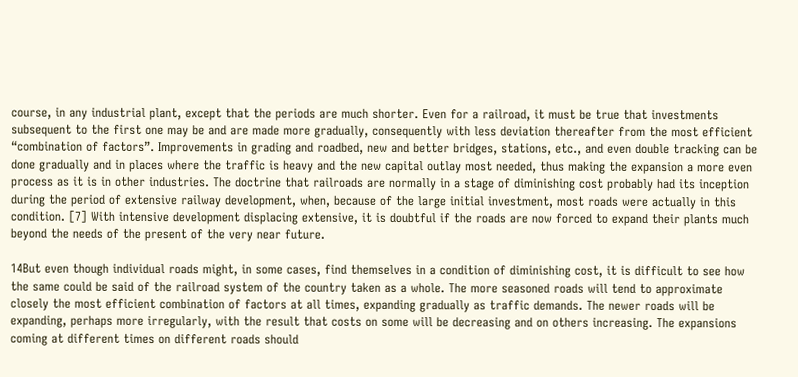course, in any industrial plant, except that the periods are much shorter. Even for a railroad, it must be true that investments subsequent to the first one may be and are made more gradually, consequently with less deviation thereafter from the most efficient “combination of factors”. Improvements in grading and roadbed, new and better bridges, stations, etc., and even double tracking can be done gradually and in places where the traffic is heavy and the new capital outlay most needed, thus making the expansion a more even process as it is in other industries. The doctrine that railroads are normally in a stage of diminishing cost probably had its inception during the period of extensive railway development, when, because of the large initial investment, most roads were actually in this condition. [7] With intensive development displacing extensive, it is doubtful if the roads are now forced to expand their plants much beyond the needs of the present of the very near future.

14But even though individual roads might, in some cases, find themselves in a condition of diminishing cost, it is difficult to see how the same could be said of the railroad system of the country taken as a whole. The more seasoned roads will tend to approximate closely the most efficient combination of factors at all times, expanding gradually as traffic demands. The newer roads will be expanding, perhaps more irregularly, with the result that costs on some will be decreasing and on others increasing. The expansions coming at different times on different roads should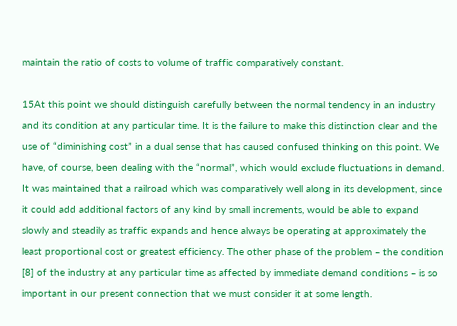maintain the ratio of costs to volume of traffic comparatively constant.

15At this point we should distinguish carefully between the normal tendency in an industry and its condition at any particular time. It is the failure to make this distinction clear and the use of “diminishing cost” in a dual sense that has caused confused thinking on this point. We have, of course, been dealing with the “normal”, which would exclude fluctuations in demand. It was maintained that a railroad which was comparatively well along in its development, since it could add additional factors of any kind by small increments, would be able to expand slowly and steadily as traffic expands and hence always be operating at approximately the least proportional cost or greatest efficiency. The other phase of the problem ‒ the condition [8] of the industry at any particular time as affected by immediate demand conditions ‒ is so important in our present connection that we must consider it at some length.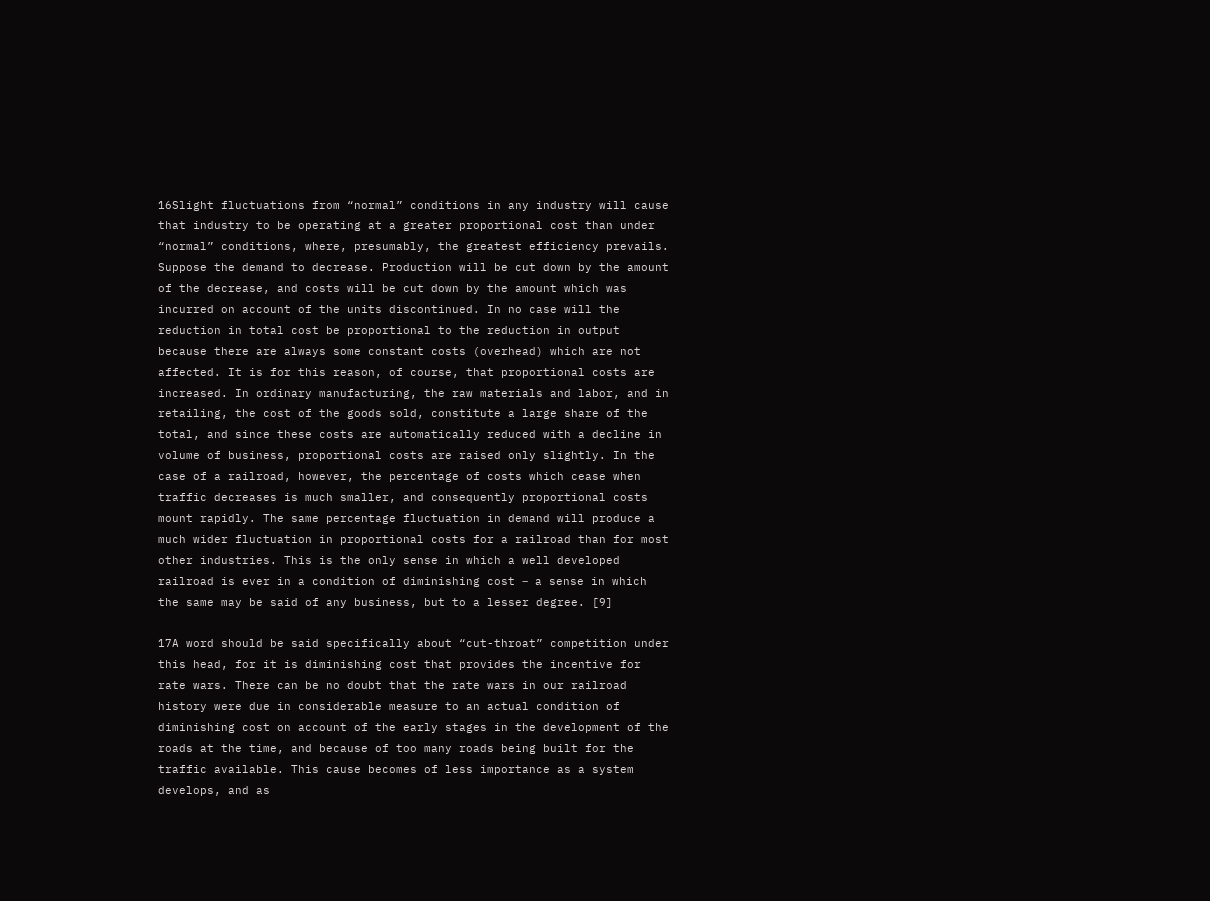16Slight fluctuations from “normal” conditions in any industry will cause that industry to be operating at a greater proportional cost than under “normal” conditions, where, presumably, the greatest efficiency prevails. Suppose the demand to decrease. Production will be cut down by the amount of the decrease, and costs will be cut down by the amount which was incurred on account of the units discontinued. In no case will the reduction in total cost be proportional to the reduction in output because there are always some constant costs (overhead) which are not affected. It is for this reason, of course, that proportional costs are increased. In ordinary manufacturing, the raw materials and labor, and in retailing, the cost of the goods sold, constitute a large share of the total, and since these costs are automatically reduced with a decline in volume of business, proportional costs are raised only slightly. In the case of a railroad, however, the percentage of costs which cease when traffic decreases is much smaller, and consequently proportional costs mount rapidly. The same percentage fluctuation in demand will produce a much wider fluctuation in proportional costs for a railroad than for most other industries. This is the only sense in which a well developed railroad is ever in a condition of diminishing cost ‒ a sense in which the same may be said of any business, but to a lesser degree. [9]

17A word should be said specifically about “cut-throat” competition under this head, for it is diminishing cost that provides the incentive for rate wars. There can be no doubt that the rate wars in our railroad history were due in considerable measure to an actual condition of diminishing cost on account of the early stages in the development of the roads at the time, and because of too many roads being built for the traffic available. This cause becomes of less importance as a system develops, and as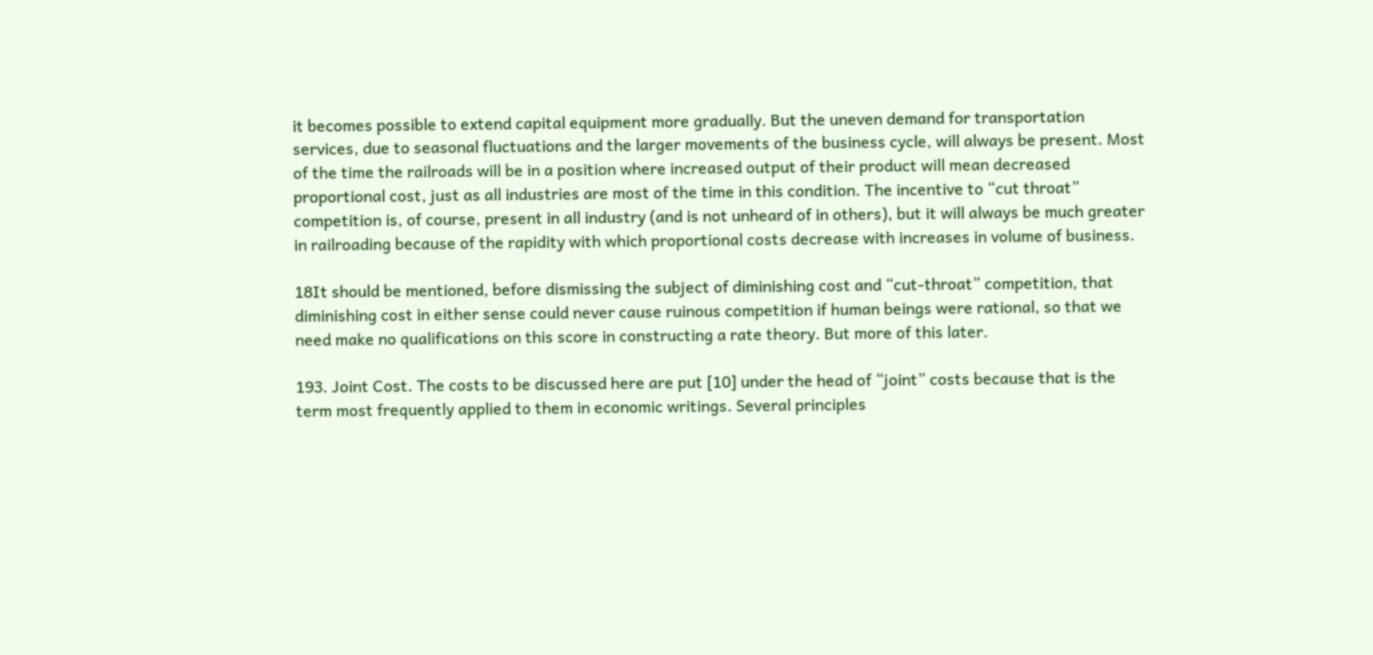it becomes possible to extend capital equipment more gradually. But the uneven demand for transportation services, due to seasonal fluctuations and the larger movements of the business cycle, will always be present. Most of the time the railroads will be in a position where increased output of their product will mean decreased proportional cost, just as all industries are most of the time in this condition. The incentive to “cut throat” competition is, of course, present in all industry (and is not unheard of in others), but it will always be much greater in railroading because of the rapidity with which proportional costs decrease with increases in volume of business.

18It should be mentioned, before dismissing the subject of diminishing cost and “cut-throat” competition, that diminishing cost in either sense could never cause ruinous competition if human beings were rational, so that we need make no qualifications on this score in constructing a rate theory. But more of this later.

193. Joint Cost. The costs to be discussed here are put [10] under the head of “joint” costs because that is the term most frequently applied to them in economic writings. Several principles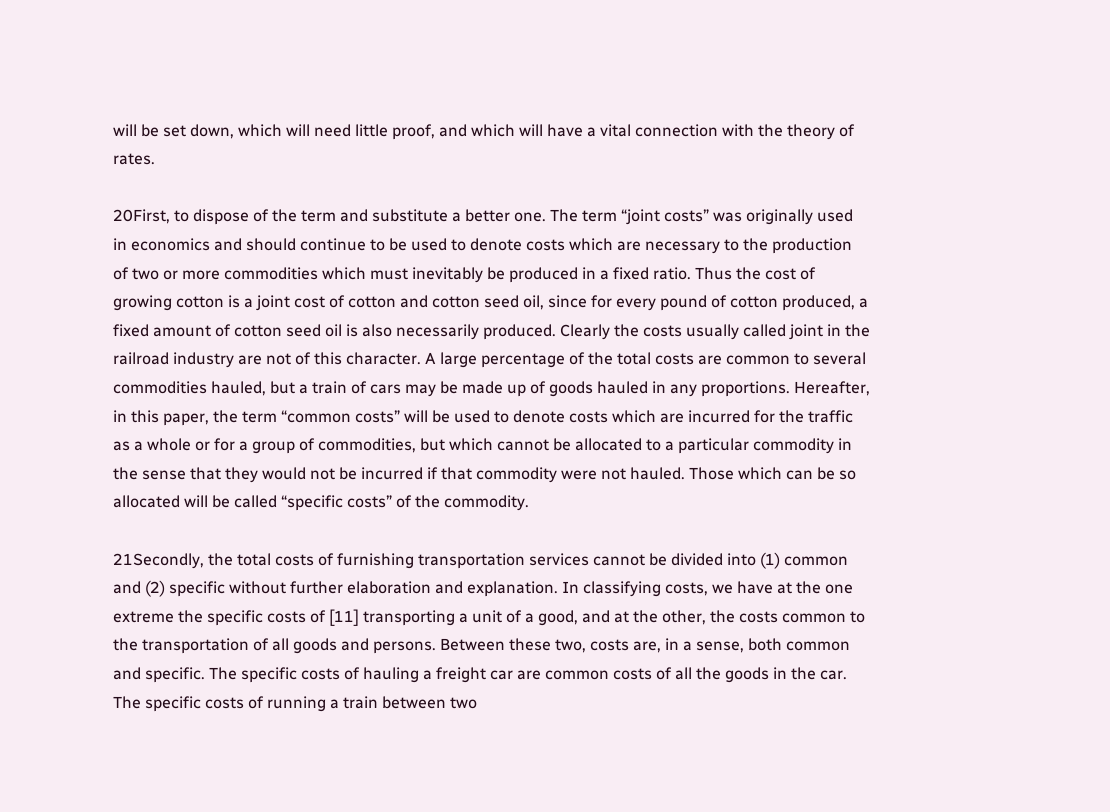will be set down, which will need little proof, and which will have a vital connection with the theory of rates.

20First, to dispose of the term and substitute a better one. The term “joint costs” was originally used in economics and should continue to be used to denote costs which are necessary to the production of two or more commodities which must inevitably be produced in a fixed ratio. Thus the cost of growing cotton is a joint cost of cotton and cotton seed oil, since for every pound of cotton produced, a fixed amount of cotton seed oil is also necessarily produced. Clearly the costs usually called joint in the railroad industry are not of this character. A large percentage of the total costs are common to several commodities hauled, but a train of cars may be made up of goods hauled in any proportions. Hereafter, in this paper, the term “common costs” will be used to denote costs which are incurred for the traffic as a whole or for a group of commodities, but which cannot be allocated to a particular commodity in the sense that they would not be incurred if that commodity were not hauled. Those which can be so allocated will be called “specific costs” of the commodity.

21Secondly, the total costs of furnishing transportation services cannot be divided into (1) common and (2) specific without further elaboration and explanation. In classifying costs, we have at the one extreme the specific costs of [11] transporting a unit of a good, and at the other, the costs common to the transportation of all goods and persons. Between these two, costs are, in a sense, both common and specific. The specific costs of hauling a freight car are common costs of all the goods in the car. The specific costs of running a train between two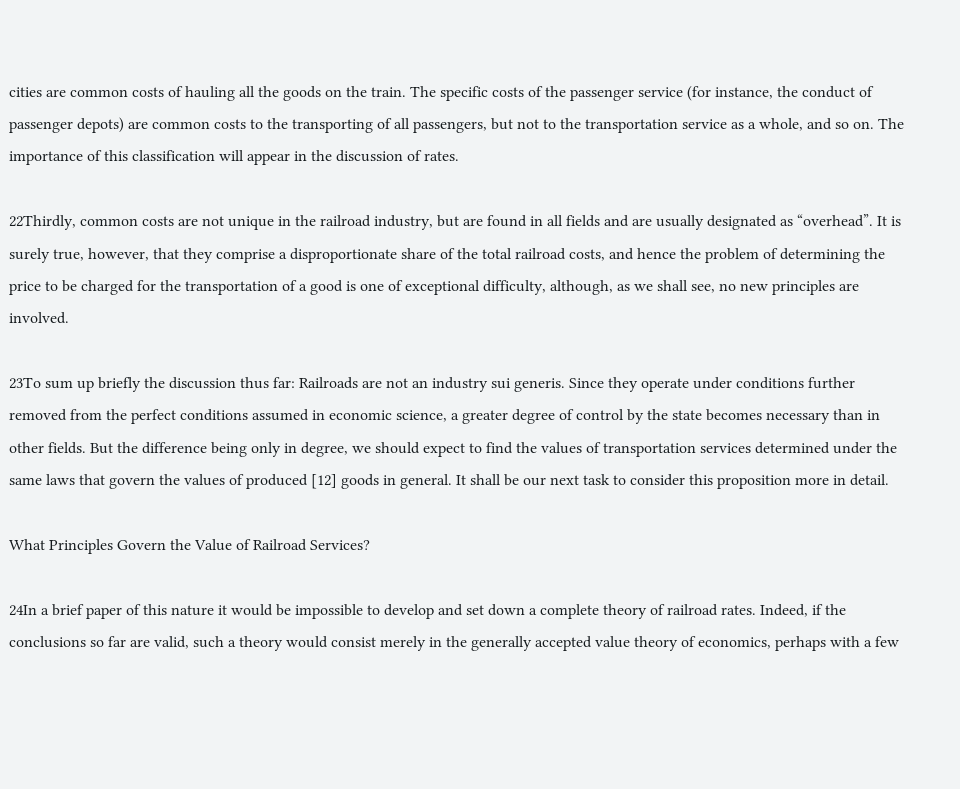cities are common costs of hauling all the goods on the train. The specific costs of the passenger service (for instance, the conduct of passenger depots) are common costs to the transporting of all passengers, but not to the transportation service as a whole, and so on. The importance of this classification will appear in the discussion of rates.

22Thirdly, common costs are not unique in the railroad industry, but are found in all fields and are usually designated as “overhead”. It is surely true, however, that they comprise a disproportionate share of the total railroad costs, and hence the problem of determining the price to be charged for the transportation of a good is one of exceptional difficulty, although, as we shall see, no new principles are involved.

23To sum up briefly the discussion thus far: Railroads are not an industry sui generis. Since they operate under conditions further removed from the perfect conditions assumed in economic science, a greater degree of control by the state becomes necessary than in other fields. But the difference being only in degree, we should expect to find the values of transportation services determined under the same laws that govern the values of produced [12] goods in general. It shall be our next task to consider this proposition more in detail.

What Principles Govern the Value of Railroad Services?

24In a brief paper of this nature it would be impossible to develop and set down a complete theory of railroad rates. Indeed, if the conclusions so far are valid, such a theory would consist merely in the generally accepted value theory of economics, perhaps with a few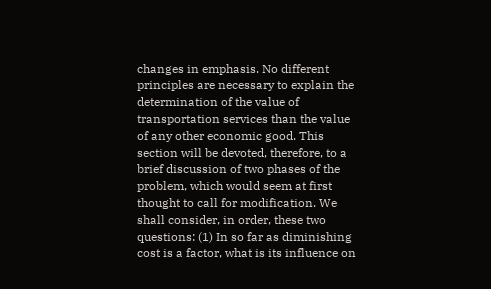changes in emphasis. No different principles are necessary to explain the determination of the value of transportation services than the value of any other economic good. This section will be devoted, therefore, to a brief discussion of two phases of the problem, which would seem at first thought to call for modification. We shall consider, in order, these two questions: (1) In so far as diminishing cost is a factor, what is its influence on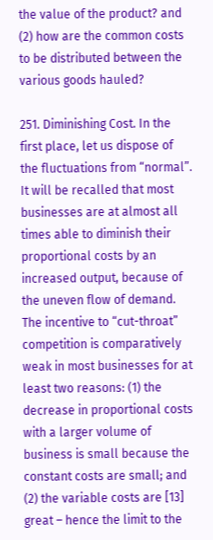the value of the product? and (2) how are the common costs to be distributed between the various goods hauled?

251. Diminishing Cost. In the first place, let us dispose of the fluctuations from “normal”. It will be recalled that most businesses are at almost all times able to diminish their proportional costs by an increased output, because of the uneven flow of demand. The incentive to “cut-throat” competition is comparatively weak in most businesses for at least two reasons: (1) the decrease in proportional costs with a larger volume of business is small because the constant costs are small; and (2) the variable costs are [13] great – hence the limit to the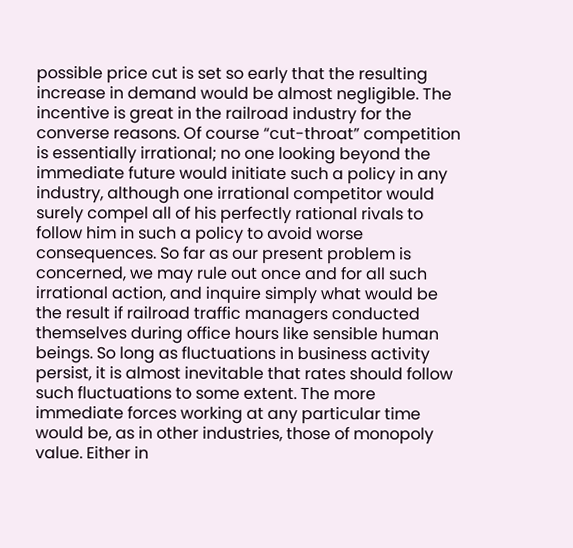possible price cut is set so early that the resulting increase in demand would be almost negligible. The incentive is great in the railroad industry for the converse reasons. Of course “cut-throat” competition is essentially irrational; no one looking beyond the immediate future would initiate such a policy in any industry, although one irrational competitor would surely compel all of his perfectly rational rivals to follow him in such a policy to avoid worse consequences. So far as our present problem is concerned, we may rule out once and for all such irrational action, and inquire simply what would be the result if railroad traffic managers conducted themselves during office hours like sensible human beings. So long as fluctuations in business activity persist, it is almost inevitable that rates should follow such fluctuations to some extent. The more immediate forces working at any particular time would be, as in other industries, those of monopoly value. Either in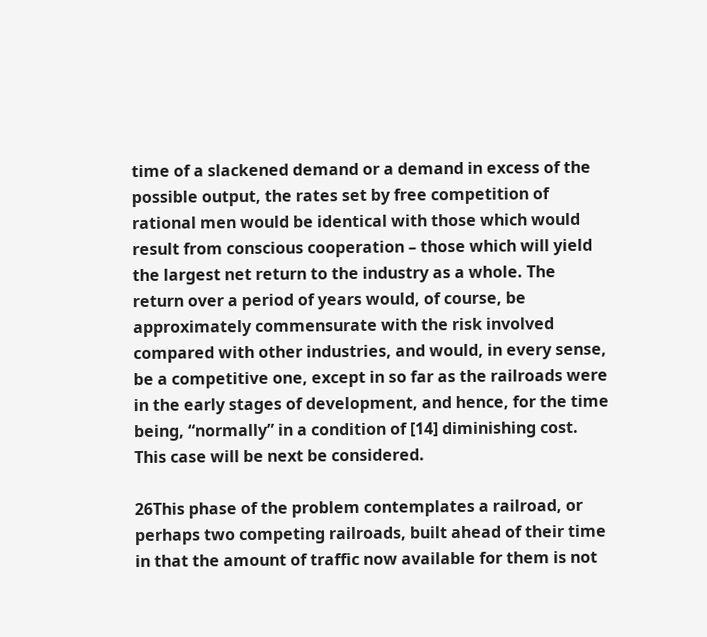time of a slackened demand or a demand in excess of the possible output, the rates set by free competition of rational men would be identical with those which would result from conscious cooperation – those which will yield the largest net return to the industry as a whole. The return over a period of years would, of course, be approximately commensurate with the risk involved compared with other industries, and would, in every sense, be a competitive one, except in so far as the railroads were in the early stages of development, and hence, for the time being, “normally” in a condition of [14] diminishing cost. This case will be next be considered.

26This phase of the problem contemplates a railroad, or perhaps two competing railroads, built ahead of their time in that the amount of traffic now available for them is not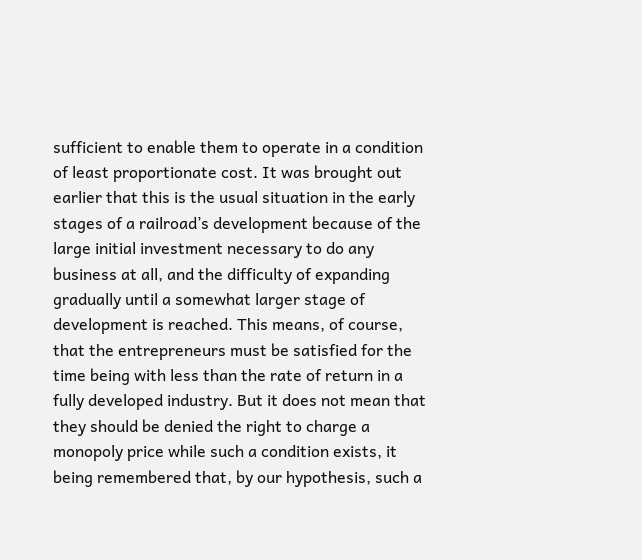sufficient to enable them to operate in a condition of least proportionate cost. It was brought out earlier that this is the usual situation in the early stages of a railroad’s development because of the large initial investment necessary to do any business at all, and the difficulty of expanding gradually until a somewhat larger stage of development is reached. This means, of course, that the entrepreneurs must be satisfied for the time being with less than the rate of return in a fully developed industry. But it does not mean that they should be denied the right to charge a monopoly price while such a condition exists, it being remembered that, by our hypothesis, such a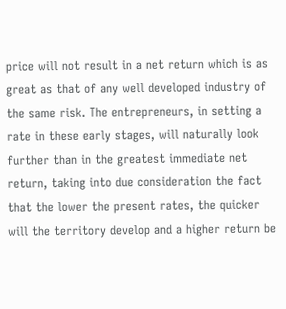price will not result in a net return which is as great as that of any well developed industry of the same risk. The entrepreneurs, in setting a rate in these early stages, will naturally look further than in the greatest immediate net return, taking into due consideration the fact that the lower the present rates, the quicker will the territory develop and a higher return be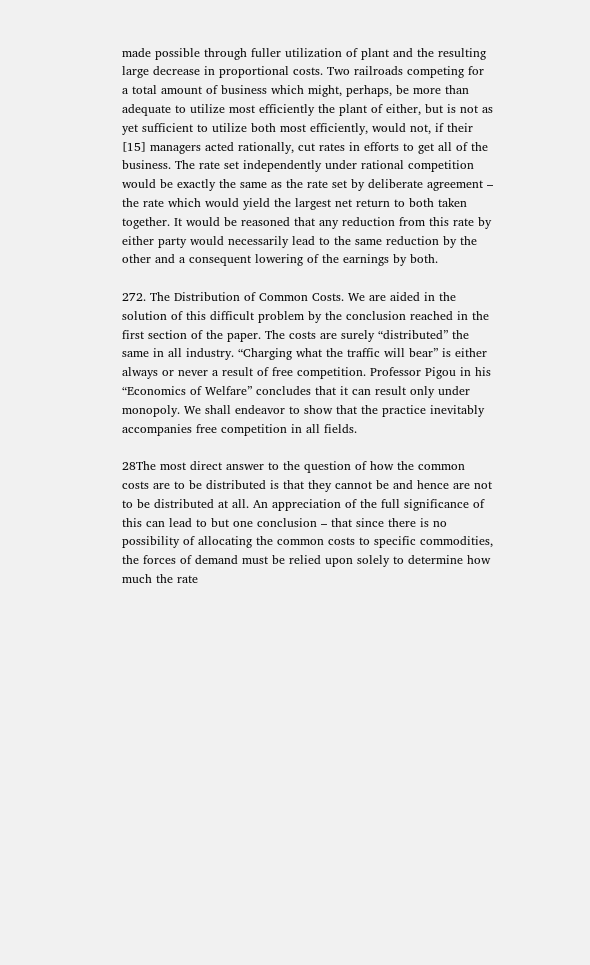made possible through fuller utilization of plant and the resulting large decrease in proportional costs. Two railroads competing for a total amount of business which might, perhaps, be more than adequate to utilize most efficiently the plant of either, but is not as yet sufficient to utilize both most efficiently, would not, if their [15] managers acted rationally, cut rates in efforts to get all of the business. The rate set independently under rational competition would be exactly the same as the rate set by deliberate agreement – the rate which would yield the largest net return to both taken together. It would be reasoned that any reduction from this rate by either party would necessarily lead to the same reduction by the other and a consequent lowering of the earnings by both.

272. The Distribution of Common Costs. We are aided in the solution of this difficult problem by the conclusion reached in the first section of the paper. The costs are surely “distributed” the same in all industry. “Charging what the traffic will bear” is either always or never a result of free competition. Professor Pigou in his “Economics of Welfare” concludes that it can result only under monopoly. We shall endeavor to show that the practice inevitably accompanies free competition in all fields.

28The most direct answer to the question of how the common costs are to be distributed is that they cannot be and hence are not to be distributed at all. An appreciation of the full significance of this can lead to but one conclusion – that since there is no possibility of allocating the common costs to specific commodities, the forces of demand must be relied upon solely to determine how much the rate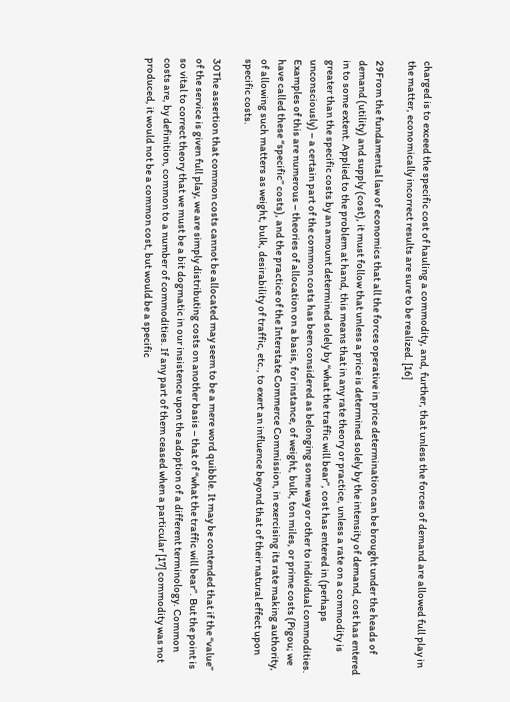charged is to exceed the specific cost of hauling a commodity, and, further, that unless the forces of demand are allowed full play in the matter, economically incorrect results are sure to be realized. [16]

29From the fundamental law of economics that all the forces operative in price determination can be brought under the heads of demand (utility) and supply (cost), it must follow that unless a price is determined solely by the intensity of demand, cost has entered in to some extent. Applied to the problem at hand, this means that in any rate theory or practice, unless a rate on a commodity is greater than the specific costs by an amount determined solely by “what the traffic will bear”, cost has entered in (perhaps unconsciously) – a certain part of the common costs has been considered as belonging some way or other to individual commodities. Examples of this are numerous – theories of allocation on a basis, for instance, of weight, bulk, ton miles, or prime costs (Pigou; we have called these “specific” costs), and the practice of the Interstate Commerce Commission, in exercising its rate making authority, of allowing such matters as weight, bulk, desirability of traffic, etc., to exert an influence beyond that of their natural effect upon specific costs.

30The assertion that common costs cannot be allocated may seem to be a mere word quibble. It may be contended that if the “value” of the service is given full play, we are simply distributing costs on another basis – that of “what the traffic will bear”. But the point is so vital to correct theory that we must be a bit dogmatic in our insistence upon the adoption of a different terminology. Common costs are, by definition, common to a number of commodities. If any part of them ceased when a particular [17] commodity was not produced, it would not be a common cost, but would be a specific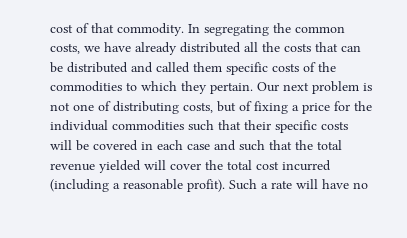cost of that commodity. In segregating the common costs, we have already distributed all the costs that can be distributed and called them specific costs of the commodities to which they pertain. Our next problem is not one of distributing costs, but of fixing a price for the individual commodities such that their specific costs will be covered in each case and such that the total revenue yielded will cover the total cost incurred (including a reasonable profit). Such a rate will have no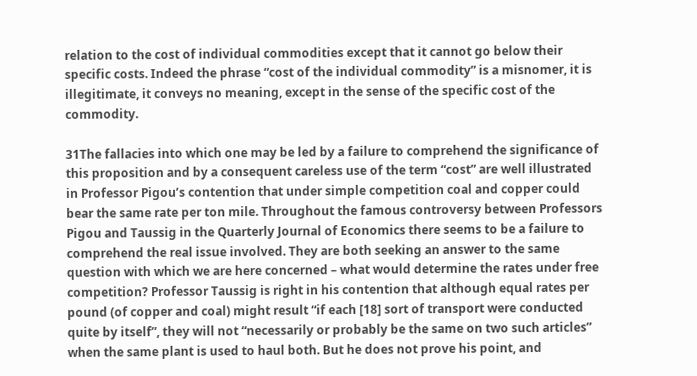relation to the cost of individual commodities except that it cannot go below their specific costs. Indeed the phrase “cost of the individual commodity” is a misnomer, it is illegitimate, it conveys no meaning, except in the sense of the specific cost of the commodity.

31The fallacies into which one may be led by a failure to comprehend the significance of this proposition and by a consequent careless use of the term “cost” are well illustrated in Professor Pigou’s contention that under simple competition coal and copper could bear the same rate per ton mile. Throughout the famous controversy between Professors Pigou and Taussig in the Quarterly Journal of Economics there seems to be a failure to comprehend the real issue involved. They are both seeking an answer to the same question with which we are here concerned – what would determine the rates under free competition? Professor Taussig is right in his contention that although equal rates per pound (of copper and coal) might result “if each [18] sort of transport were conducted quite by itself”, they will not “necessarily or probably be the same on two such articles” when the same plant is used to haul both. But he does not prove his point, and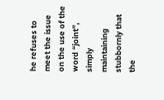he refuses to meet the issue on the use of the word “joint”, simply maintaining stubbornly that the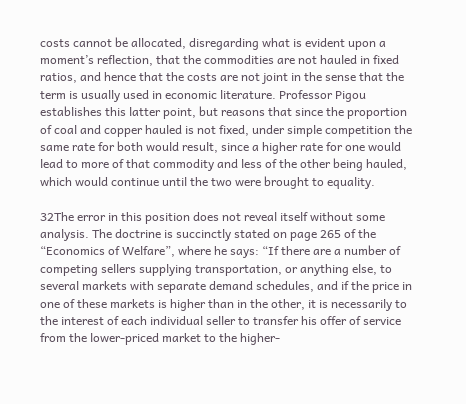costs cannot be allocated, disregarding what is evident upon a moment’s reflection, that the commodities are not hauled in fixed ratios, and hence that the costs are not joint in the sense that the term is usually used in economic literature. Professor Pigou establishes this latter point, but reasons that since the proportion of coal and copper hauled is not fixed, under simple competition the same rate for both would result, since a higher rate for one would lead to more of that commodity and less of the other being hauled, which would continue until the two were brought to equality.

32The error in this position does not reveal itself without some analysis. The doctrine is succinctly stated on page 265 of the “Economics of Welfare”, where he says: “If there are a number of competing sellers supplying transportation, or anything else, to several markets with separate demand schedules, and if the price in one of these markets is higher than in the other, it is necessarily to the interest of each individual seller to transfer his offer of service from the lower-priced market to the higher-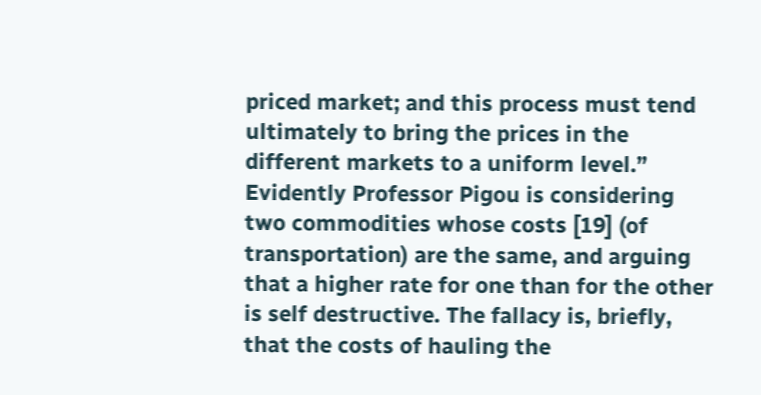priced market; and this process must tend ultimately to bring the prices in the different markets to a uniform level.” Evidently Professor Pigou is considering two commodities whose costs [19] (of transportation) are the same, and arguing that a higher rate for one than for the other is self destructive. The fallacy is, briefly, that the costs of hauling the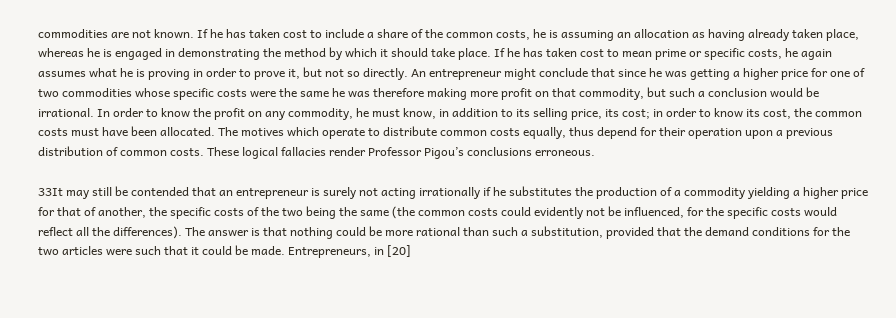commodities are not known. If he has taken cost to include a share of the common costs, he is assuming an allocation as having already taken place, whereas he is engaged in demonstrating the method by which it should take place. If he has taken cost to mean prime or specific costs, he again assumes what he is proving in order to prove it, but not so directly. An entrepreneur might conclude that since he was getting a higher price for one of two commodities whose specific costs were the same he was therefore making more profit on that commodity, but such a conclusion would be irrational. In order to know the profit on any commodity, he must know, in addition to its selling price, its cost; in order to know its cost, the common costs must have been allocated. The motives which operate to distribute common costs equally, thus depend for their operation upon a previous distribution of common costs. These logical fallacies render Professor Pigou’s conclusions erroneous.

33It may still be contended that an entrepreneur is surely not acting irrationally if he substitutes the production of a commodity yielding a higher price for that of another, the specific costs of the two being the same (the common costs could evidently not be influenced, for the specific costs would reflect all the differences). The answer is that nothing could be more rational than such a substitution, provided that the demand conditions for the two articles were such that it could be made. Entrepreneurs, in [20]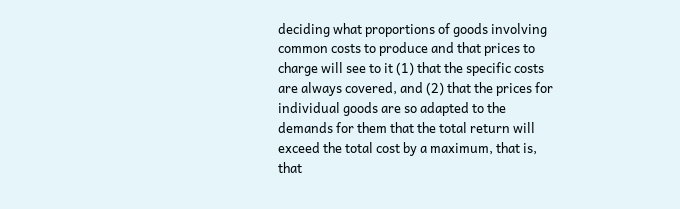deciding what proportions of goods involving common costs to produce and that prices to charge will see to it (1) that the specific costs are always covered, and (2) that the prices for individual goods are so adapted to the demands for them that the total return will exceed the total cost by a maximum, that is, that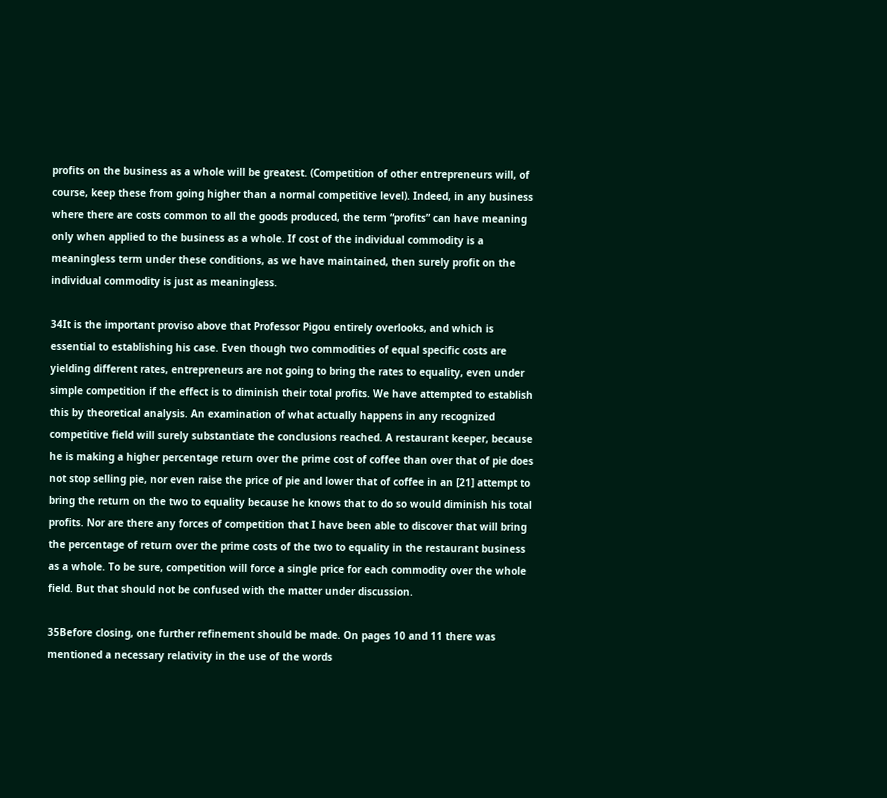profits on the business as a whole will be greatest. (Competition of other entrepreneurs will, of course, keep these from going higher than a normal competitive level). Indeed, in any business where there are costs common to all the goods produced, the term “profits” can have meaning only when applied to the business as a whole. If cost of the individual commodity is a meaningless term under these conditions, as we have maintained, then surely profit on the individual commodity is just as meaningless.

34It is the important proviso above that Professor Pigou entirely overlooks, and which is essential to establishing his case. Even though two commodities of equal specific costs are yielding different rates, entrepreneurs are not going to bring the rates to equality, even under simple competition if the effect is to diminish their total profits. We have attempted to establish this by theoretical analysis. An examination of what actually happens in any recognized competitive field will surely substantiate the conclusions reached. A restaurant keeper, because he is making a higher percentage return over the prime cost of coffee than over that of pie does not stop selling pie, nor even raise the price of pie and lower that of coffee in an [21] attempt to bring the return on the two to equality because he knows that to do so would diminish his total profits. Nor are there any forces of competition that I have been able to discover that will bring the percentage of return over the prime costs of the two to equality in the restaurant business as a whole. To be sure, competition will force a single price for each commodity over the whole field. But that should not be confused with the matter under discussion.

35Before closing, one further refinement should be made. On pages 10 and 11 there was mentioned a necessary relativity in the use of the words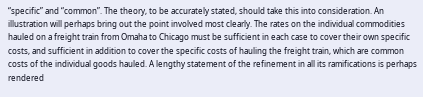“specific” and “common”. The theory, to be accurately stated, should take this into consideration. An illustration will perhaps bring out the point involved most clearly. The rates on the individual commodities hauled on a freight train from Omaha to Chicago must be sufficient in each case to cover their own specific costs, and sufficient in addition to cover the specific costs of hauling the freight train, which are common costs of the individual goods hauled. A lengthy statement of the refinement in all its ramifications is perhaps rendered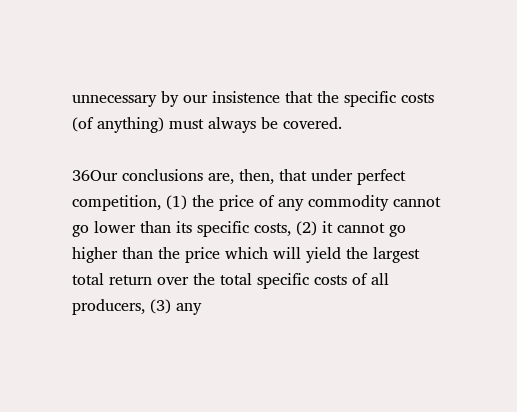unnecessary by our insistence that the specific costs (of anything) must always be covered.

36Our conclusions are, then, that under perfect competition, (1) the price of any commodity cannot go lower than its specific costs, (2) it cannot go higher than the price which will yield the largest total return over the total specific costs of all producers, (3) any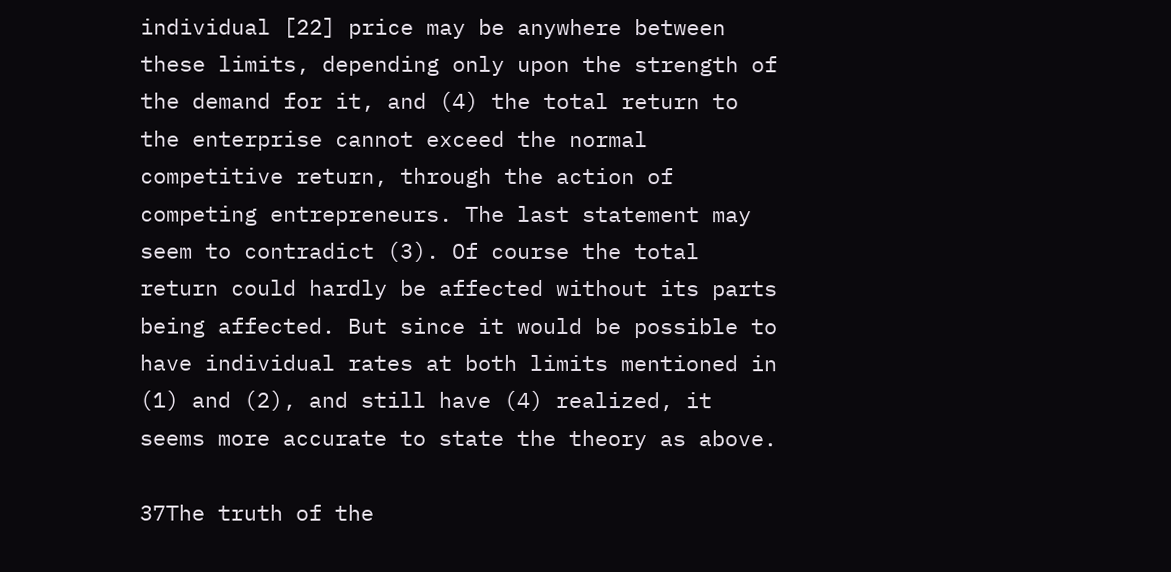individual [22] price may be anywhere between these limits, depending only upon the strength of the demand for it, and (4) the total return to the enterprise cannot exceed the normal competitive return, through the action of competing entrepreneurs. The last statement may seem to contradict (3). Of course the total return could hardly be affected without its parts being affected. But since it would be possible to have individual rates at both limits mentioned in (1) and (2), and still have (4) realized, it seems more accurate to state the theory as above.

37The truth of the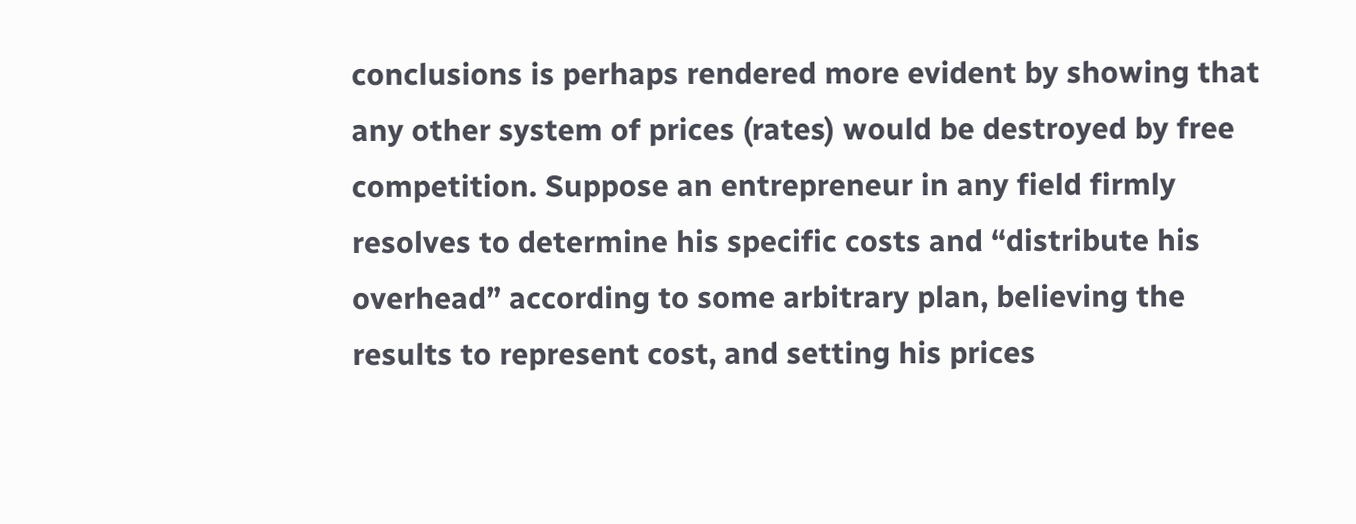conclusions is perhaps rendered more evident by showing that any other system of prices (rates) would be destroyed by free competition. Suppose an entrepreneur in any field firmly resolves to determine his specific costs and “distribute his overhead” according to some arbitrary plan, believing the results to represent cost, and setting his prices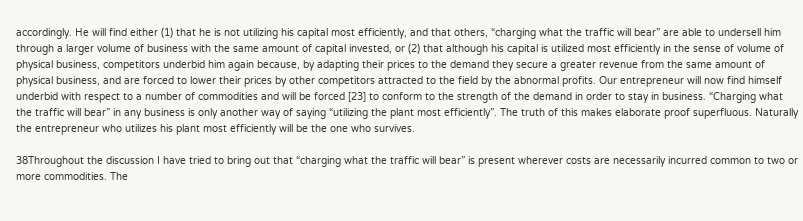accordingly. He will find either (1) that he is not utilizing his capital most efficiently, and that others, “charging what the traffic will bear” are able to undersell him through a larger volume of business with the same amount of capital invested, or (2) that although his capital is utilized most efficiently in the sense of volume of physical business, competitors underbid him again because, by adapting their prices to the demand they secure a greater revenue from the same amount of physical business, and are forced to lower their prices by other competitors attracted to the field by the abnormal profits. Our entrepreneur will now find himself underbid with respect to a number of commodities and will be forced [23] to conform to the strength of the demand in order to stay in business. “Charging what the traffic will bear” in any business is only another way of saying “utilizing the plant most efficiently”. The truth of this makes elaborate proof superfluous. Naturally the entrepreneur who utilizes his plant most efficiently will be the one who survives.

38Throughout the discussion I have tried to bring out that “charging what the traffic will bear” is present wherever costs are necessarily incurred common to two or more commodities. The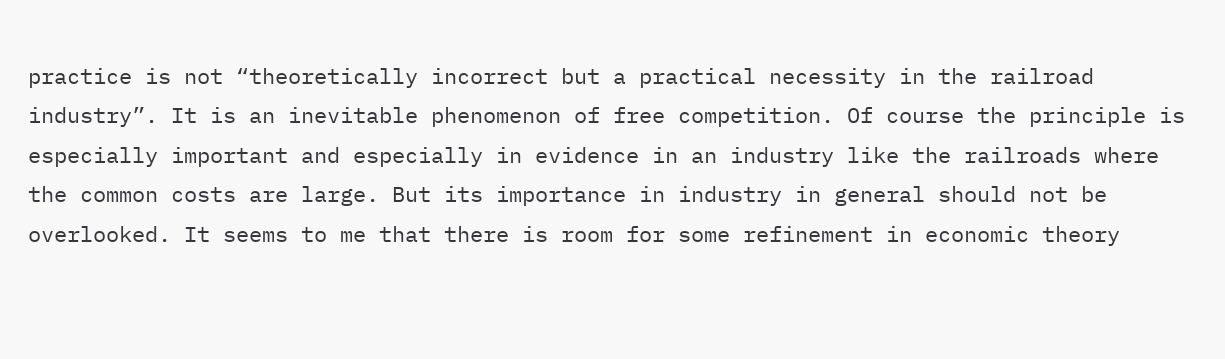practice is not “theoretically incorrect but a practical necessity in the railroad industry”. It is an inevitable phenomenon of free competition. Of course the principle is especially important and especially in evidence in an industry like the railroads where the common costs are large. But its importance in industry in general should not be overlooked. It seems to me that there is room for some refinement in economic theory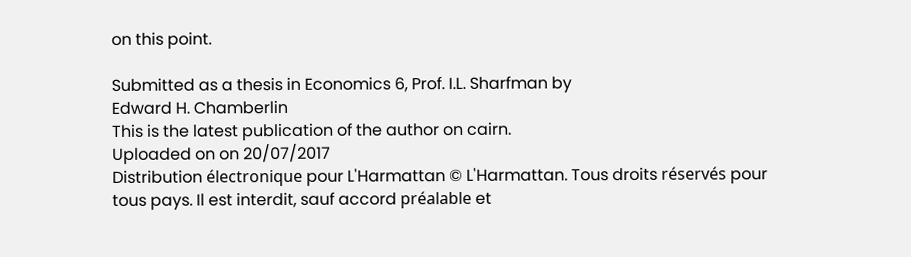on this point.

Submitted as a thesis in Economics 6, Prof. I.L. Sharfman by
Edward H. Chamberlin
This is the latest publication of the author on cairn.
Uploaded on on 20/07/2017
Distribution électronique pour L'Harmattan © L'Harmattan. Tous droits réservés pour tous pays. Il est interdit, sauf accord préalable et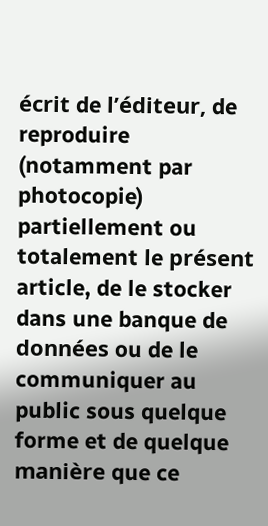écrit de l’éditeur, de reproduire (notamment par photocopie) partiellement ou totalement le présent article, de le stocker dans une banque de données ou de le communiquer au public sous quelque forme et de quelque manière que ce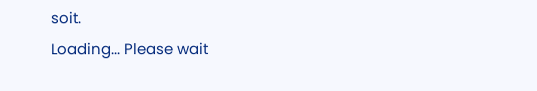soit.
Loading... Please wait